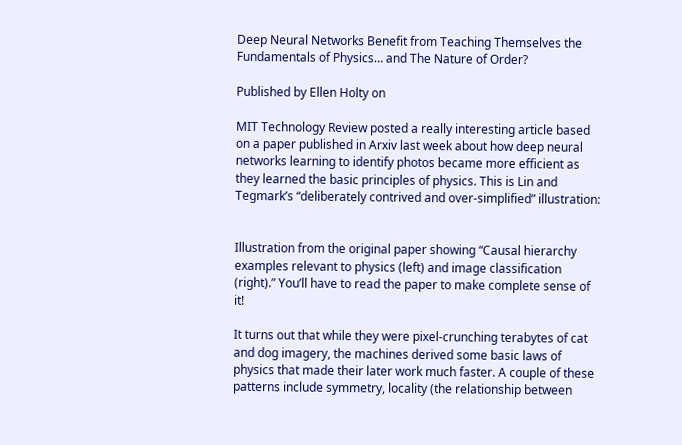Deep Neural Networks Benefit from Teaching Themselves the Fundamentals of Physics… and The Nature of Order?

Published by Ellen Holty on

MIT Technology Review posted a really interesting article based on a paper published in Arxiv last week about how deep neural networks learning to identify photos became more efficient as they learned the basic principles of physics. This is Lin and Tegmark’s “deliberately contrived and over-simplified” illustration:


Illustration from the original paper showing “Causal hierarchy examples relevant to physics (left) and image classification (right).” You’ll have to read the paper to make complete sense of it!

It turns out that while they were pixel-crunching terabytes of cat and dog imagery, the machines derived some basic laws of physics that made their later work much faster. A couple of these patterns include symmetry, locality (the relationship between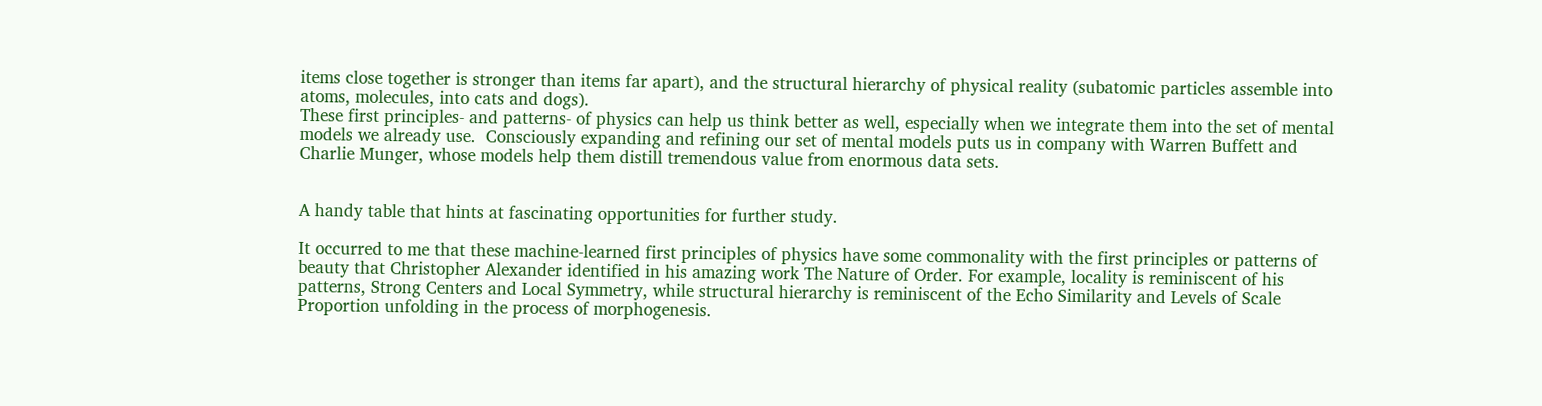items close together is stronger than items far apart), and the structural hierarchy of physical reality (subatomic particles assemble into atoms, molecules, into cats and dogs).
These first principles- and patterns- of physics can help us think better as well, especially when we integrate them into the set of mental models we already use.  Consciously expanding and refining our set of mental models puts us in company with Warren Buffett and Charlie Munger, whose models help them distill tremendous value from enormous data sets.


A handy table that hints at fascinating opportunities for further study.

It occurred to me that these machine-learned first principles of physics have some commonality with the first principles or patterns of beauty that Christopher Alexander identified in his amazing work The Nature of Order. For example, locality is reminiscent of his patterns, Strong Centers and Local Symmetry, while structural hierarchy is reminiscent of the Echo Similarity and Levels of Scale Proportion unfolding in the process of morphogenesis.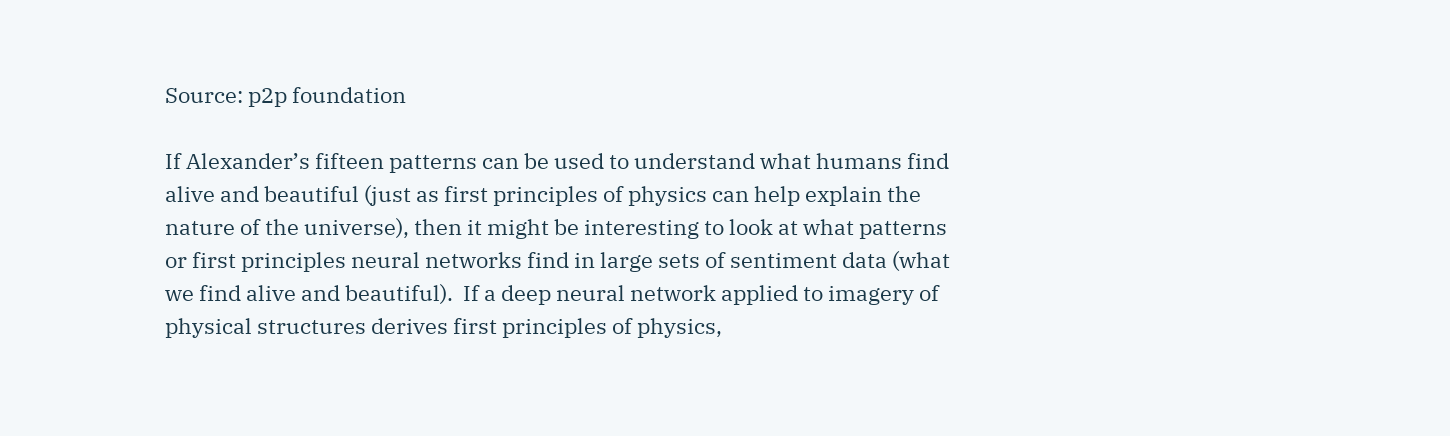Source: p2p foundation

If Alexander’s fifteen patterns can be used to understand what humans find alive and beautiful (just as first principles of physics can help explain the nature of the universe), then it might be interesting to look at what patterns or first principles neural networks find in large sets of sentiment data (what we find alive and beautiful).  If a deep neural network applied to imagery of physical structures derives first principles of physics,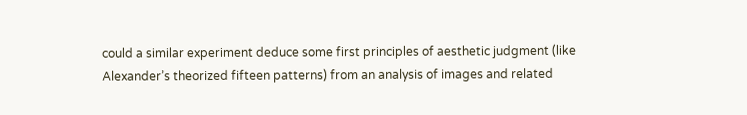could a similar experiment deduce some first principles of aesthetic judgment (like Alexander’s theorized fifteen patterns) from an analysis of images and related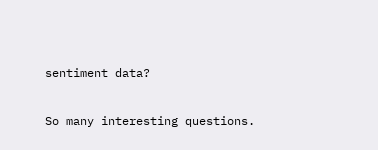sentiment data?

So many interesting questions.